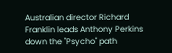Australian director Richard Franklin leads Anthony Perkins down the "Psycho" path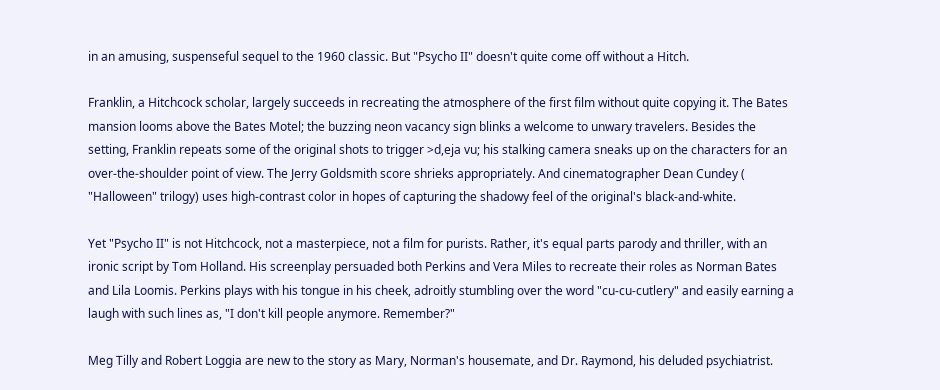in an amusing, suspenseful sequel to the 1960 classic. But "Psycho II" doesn't quite come off without a Hitch.

Franklin, a Hitchcock scholar, largely succeeds in recreating the atmosphere of the first film without quite copying it. The Bates mansion looms above the Bates Motel; the buzzing neon vacancy sign blinks a welcome to unwary travelers. Besides the setting, Franklin repeats some of the original shots to trigger >d,eja vu; his stalking camera sneaks up on the characters for an over-the-shoulder point of view. The Jerry Goldsmith score shrieks appropriately. And cinematographer Dean Cundey ( "Halloween" trilogy) uses high-contrast color in hopes of capturing the shadowy feel of the original's black-and-white.

Yet "Psycho II" is not Hitchcock, not a masterpiece, not a film for purists. Rather, it's equal parts parody and thriller, with an ironic script by Tom Holland. His screenplay persuaded both Perkins and Vera Miles to recreate their roles as Norman Bates and Lila Loomis. Perkins plays with his tongue in his cheek, adroitly stumbling over the word "cu-cu-cutlery" and easily earning a laugh with such lines as, "I don't kill people anymore. Remember?"

Meg Tilly and Robert Loggia are new to the story as Mary, Norman's housemate, and Dr. Raymond, his deluded psychiatrist.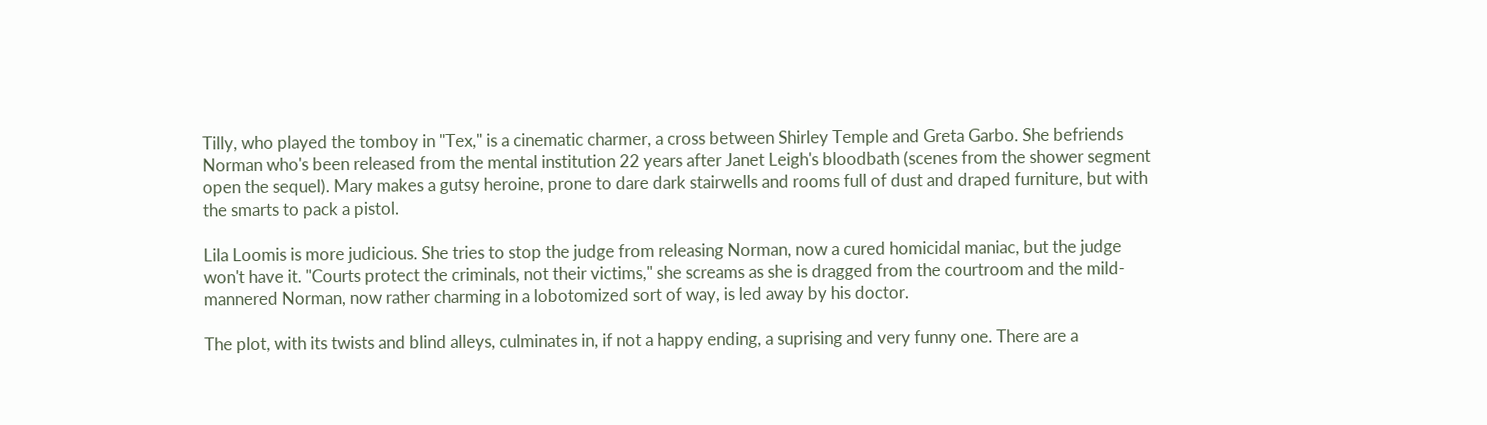Tilly, who played the tomboy in "Tex," is a cinematic charmer, a cross between Shirley Temple and Greta Garbo. She befriends Norman who's been released from the mental institution 22 years after Janet Leigh's bloodbath (scenes from the shower segment open the sequel). Mary makes a gutsy heroine, prone to dare dark stairwells and rooms full of dust and draped furniture, but with the smarts to pack a pistol.

Lila Loomis is more judicious. She tries to stop the judge from releasing Norman, now a cured homicidal maniac, but the judge won't have it. "Courts protect the criminals, not their victims," she screams as she is dragged from the courtroom and the mild- mannered Norman, now rather charming in a lobotomized sort of way, is led away by his doctor.

The plot, with its twists and blind alleys, culminates in, if not a happy ending, a suprising and very funny one. There are a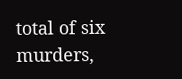total of six murders,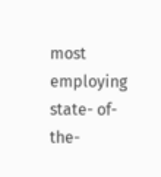most employing state- of-the-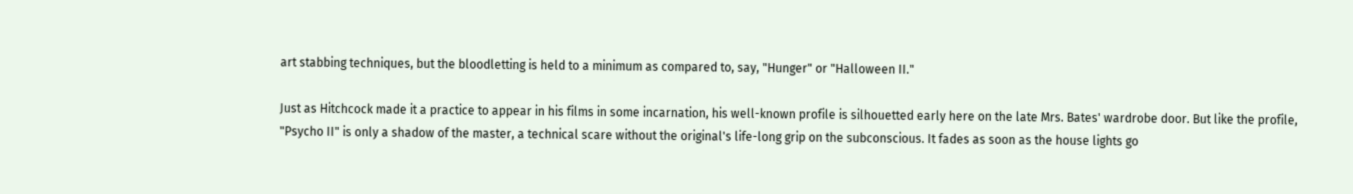art stabbing techniques, but the bloodletting is held to a minimum as compared to, say, "Hunger" or "Halloween II."

Just as Hitchcock made it a practice to appear in his films in some incarnation, his well-known profile is silhouetted early here on the late Mrs. Bates' wardrobe door. But like the profile, "Psycho II" is only a shadow of the master, a technical scare without the original's life-long grip on the subconscious. It fades as soon as the house lights go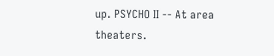up. PSYCHO II -- At area theaters.